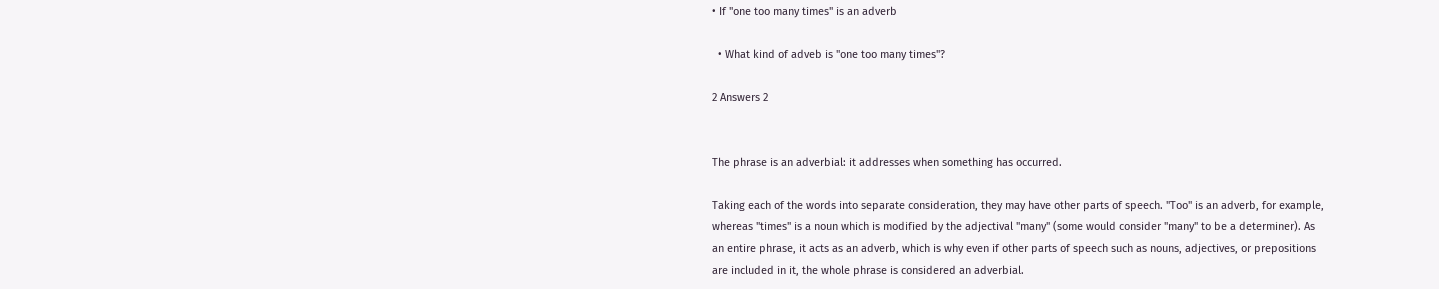• If "one too many times" is an adverb

  • What kind of adveb is "one too many times"?

2 Answers 2


The phrase is an adverbial: it addresses when something has occurred.

Taking each of the words into separate consideration, they may have other parts of speech. "Too" is an adverb, for example, whereas "times" is a noun which is modified by the adjectival "many" (some would consider "many" to be a determiner). As an entire phrase, it acts as an adverb, which is why even if other parts of speech such as nouns, adjectives, or prepositions are included in it, the whole phrase is considered an adverbial.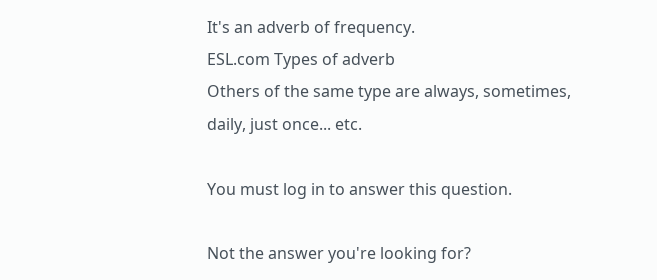It's an adverb of frequency.
ESL.com Types of adverb
Others of the same type are always, sometimes, daily, just once... etc.

You must log in to answer this question.

Not the answer you're looking for?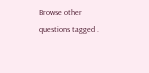Browse other questions tagged .